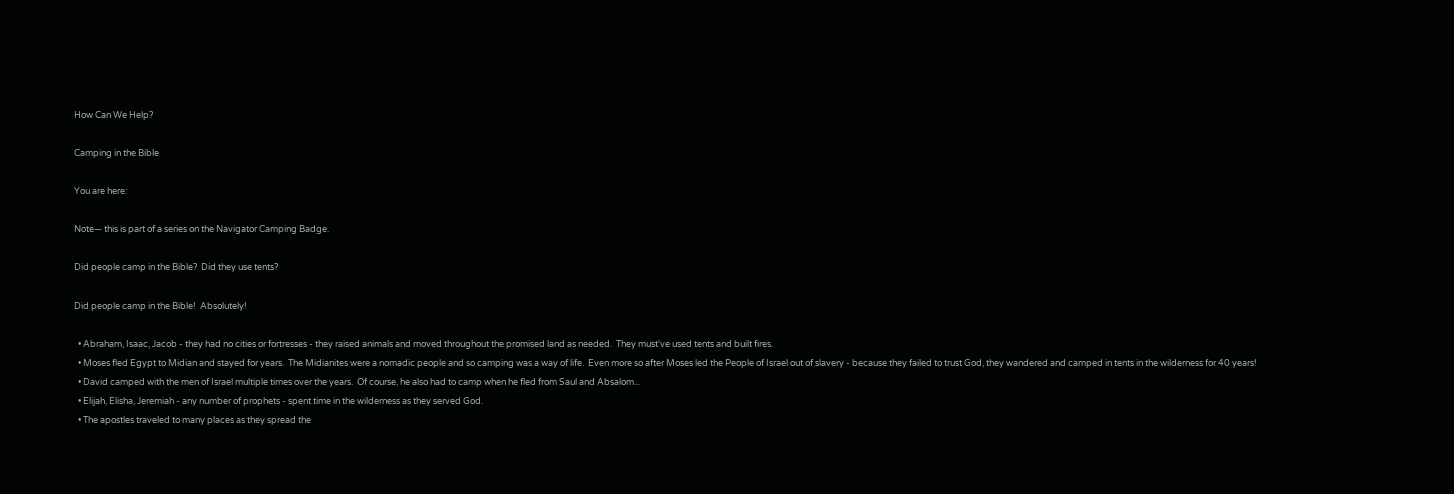How Can We Help?

Camping in the Bible

You are here:

Note— this is part of a series on the Navigator Camping Badge.

Did people camp in the Bible?  Did they use tents?

Did people camp in the Bible!  Absolutely!

  • Abraham, Isaac, Jacob - they had no cities or fortresses - they raised animals and moved throughout the promised land as needed.  They must've used tents and built fires.
  • Moses fled Egypt to Midian and stayed for years.  The Midianites were a nomadic people and so camping was a way of life.  Even more so after Moses led the People of Israel out of slavery - because they failed to trust God, they wandered and camped in tents in the wilderness for 40 years!
  • David camped with the men of Israel multiple times over the years.  Of course, he also had to camp when he fled from Saul and Absalom...
  • Elijah, Elisha, Jeremiah - any number of prophets - spent time in the wilderness as they served God.
  • The apostles traveled to many places as they spread the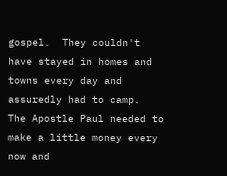gospel.  They couldn't have stayed in homes and towns every day and assuredly had to camp.  The Apostle Paul needed to make a little money every now and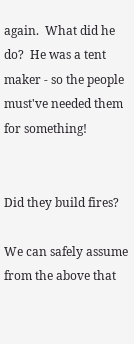again.  What did he do?  He was a tent maker - so the people must've needed them for something!


Did they build fires?

We can safely assume from the above that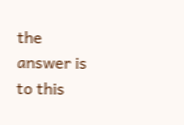the answer is to this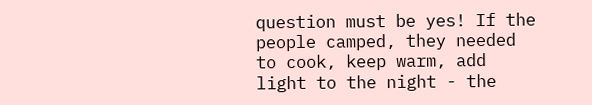question must be yes! If the people camped, they needed to cook, keep warm, add light to the night - the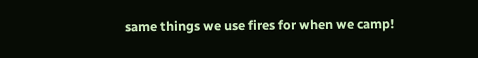same things we use fires for when we camp!